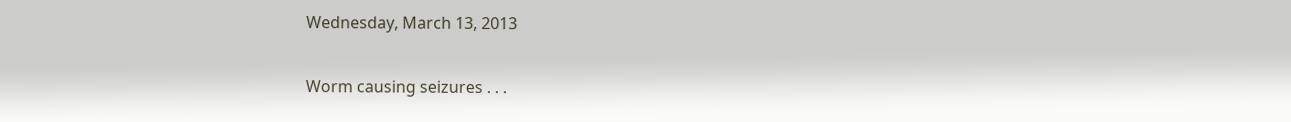Wednesday, March 13, 2013

Worm causing seizures . . .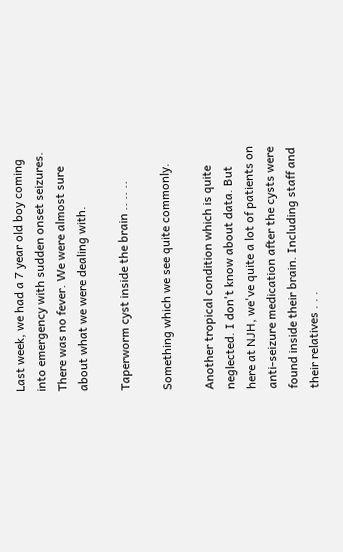Last week, we had a 7 year old boy coming into emergency with sudden onset seizures. There was no fever. We were almost sure about what we were dealing with.

Taperworm cyst inside the brain .. .. ..

Something which we see quite commonly.

Another tropical condition which is quite neglected. I don't know about data. But here at NJH, we've quite a lot of patients on anti-seizure medication after the cysts were found inside their brain. Including staff and their relatives . . .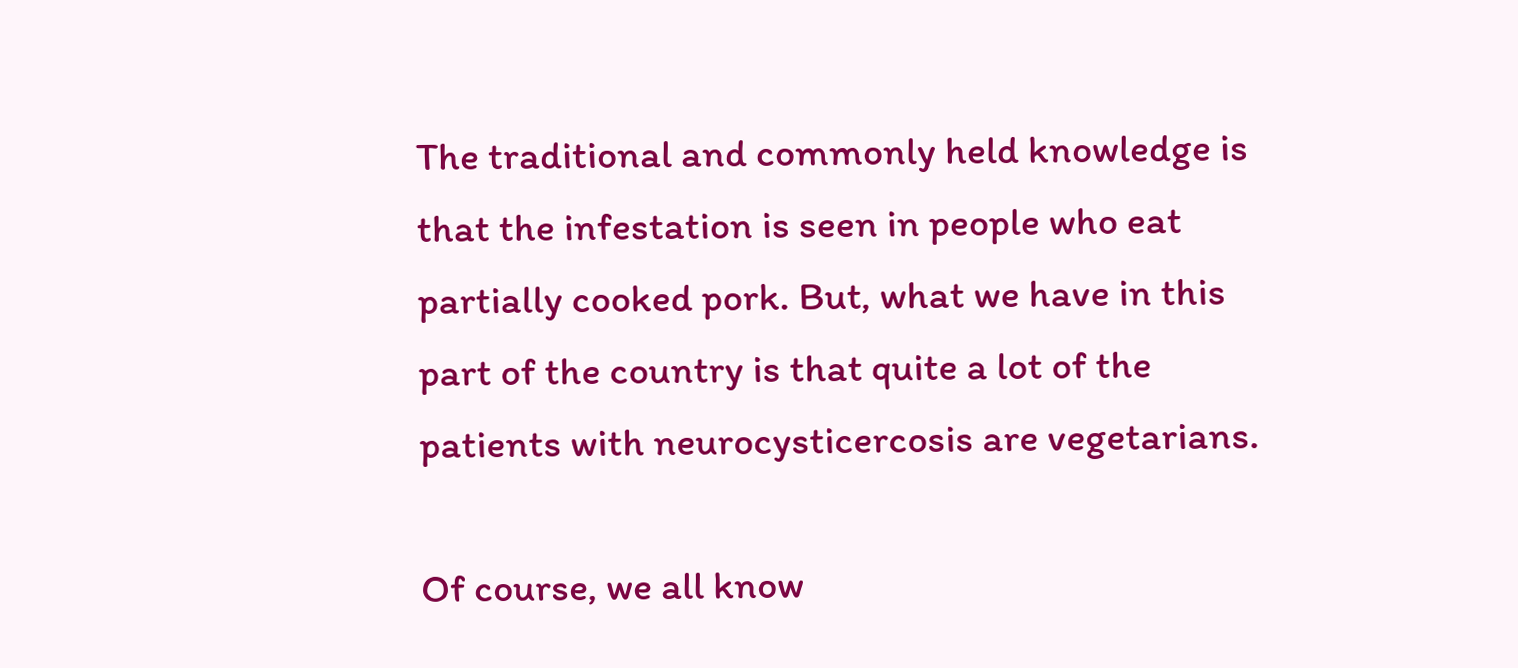The traditional and commonly held knowledge is that the infestation is seen in people who eat partially cooked pork. But, what we have in this part of the country is that quite a lot of the patients with neurocysticercosis are vegetarians.

Of course, we all know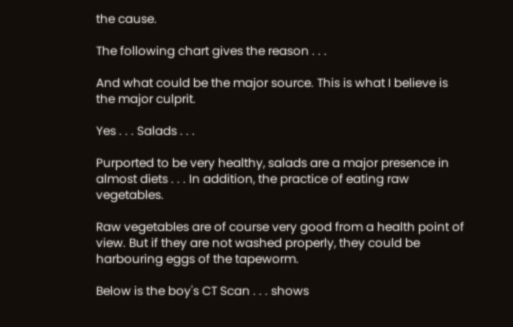the cause.

The following chart gives the reason . . .

And what could be the major source. This is what I believe is the major culprit.

Yes . . . Salads . . .

Purported to be very healthy, salads are a major presence in almost diets . . . In addition, the practice of eating raw vegetables.

Raw vegetables are of course very good from a health point of view. But if they are not washed properly, they could be harbouring eggs of the tapeworm.

Below is the boy's CT Scan . . . shows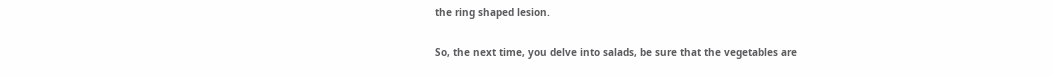the ring shaped lesion.

So, the next time, you delve into salads, be sure that the vegetables are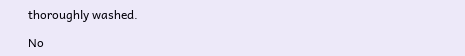thoroughly washed.

No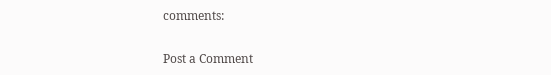comments:

Post a Comment